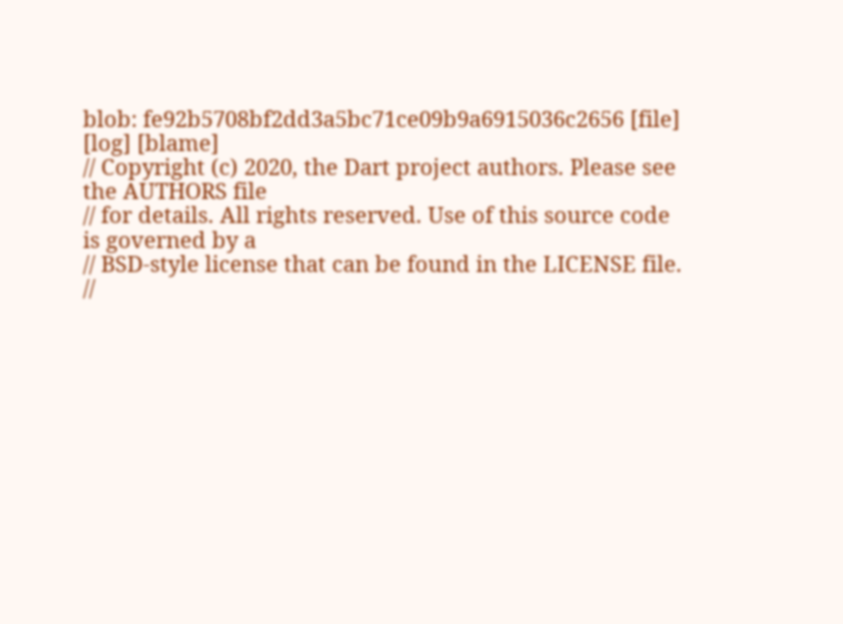blob: fe92b5708bf2dd3a5bc71ce09b9a6915036c2656 [file] [log] [blame]
// Copyright (c) 2020, the Dart project authors. Please see the AUTHORS file
// for details. All rights reserved. Use of this source code is governed by a
// BSD-style license that can be found in the LICENSE file.
//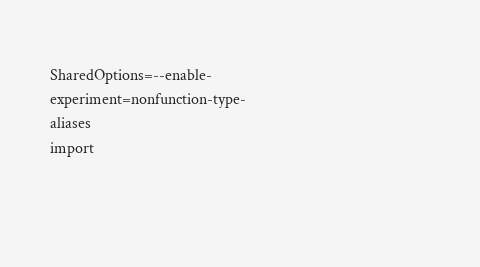SharedOptions=--enable-experiment=nonfunction-type-aliases
import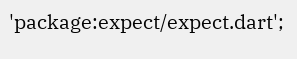'package:expect/expect.dart';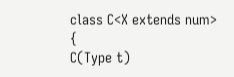class C<X extends num> {
C(Type t)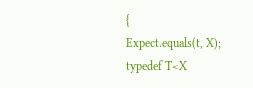{
Expect.equals(t, X);
typedef T<X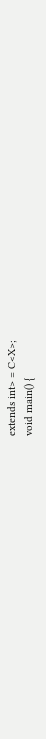extends int> = C<X>;
void main() {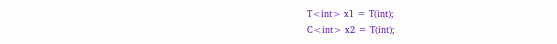T<int> x1 = T(int);
C<int> x2 = T(int);